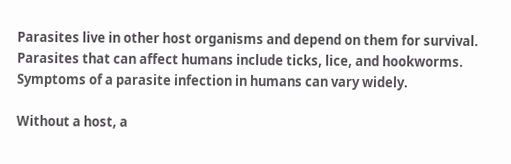Parasites live in other host organisms and depend on them for survival. Parasites that can affect humans include ticks, lice, and hookworms. Symptoms of a parasite infection in humans can vary widely.

Without a host, a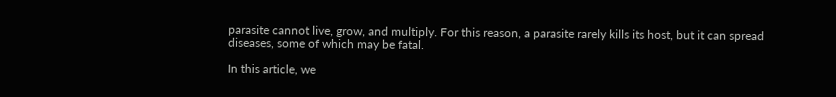parasite cannot live, grow, and multiply. For this reason, a parasite rarely kills its host, but it can spread diseases, some of which may be fatal.

In this article, we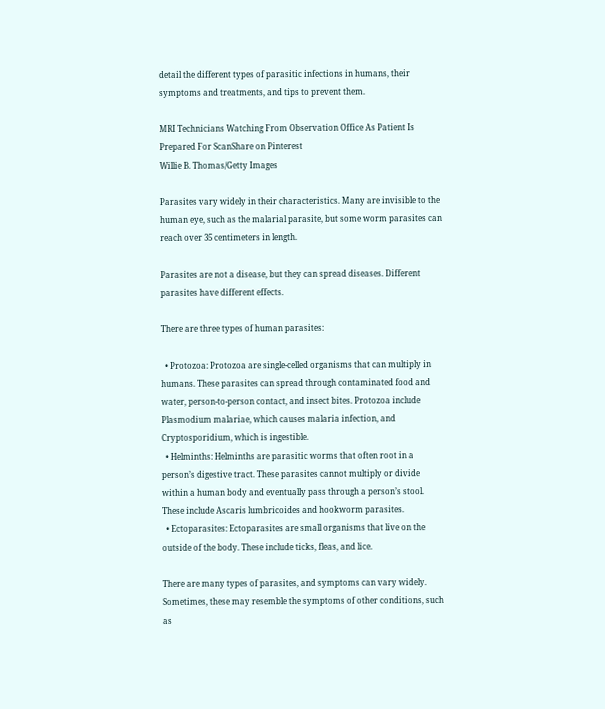detail the different types of parasitic infections in humans, their symptoms and treatments, and tips to prevent them.

MRI Technicians Watching From Observation Office As Patient Is Prepared For ScanShare on Pinterest
Willie B. Thomas/Getty Images

Parasites vary widely in their characteristics. Many are invisible to the human eye, such as the malarial parasite, but some worm parasites can reach over 35 centimeters in length.

Parasites are not a disease, but they can spread diseases. Different parasites have different effects.

There are three types of human parasites:

  • Protozoa: Protozoa are single-celled organisms that can multiply in humans. These parasites can spread through contaminated food and water, person-to-person contact, and insect bites. Protozoa include Plasmodium malariae, which causes malaria infection, and Cryptosporidium, which is ingestible.
  • Helminths: Helminths are parasitic worms that often root in a person’s digestive tract. These parasites cannot multiply or divide within a human body and eventually pass through a person’s stool. These include Ascaris lumbricoides and hookworm parasites.
  • Ectoparasites: Ectoparasites are small organisms that live on the outside of the body. These include ticks, fleas, and lice.

There are many types of parasites, and symptoms can vary widely. Sometimes, these may resemble the symptoms of other conditions, such as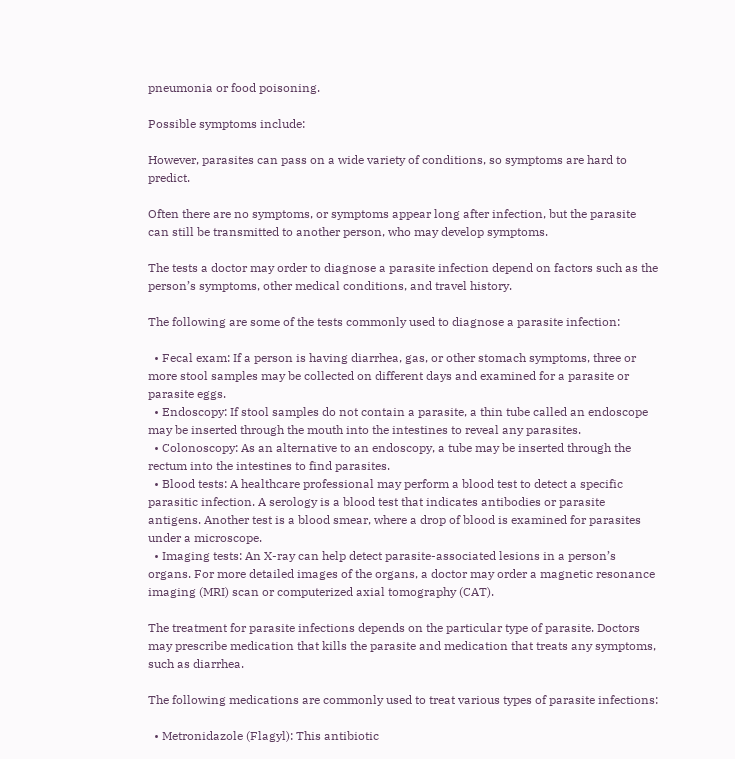pneumonia or food poisoning.

Possible symptoms include:

However, parasites can pass on a wide variety of conditions, so symptoms are hard to predict.

Often there are no symptoms, or symptoms appear long after infection, but the parasite can still be transmitted to another person, who may develop symptoms.

The tests a doctor may order to diagnose a parasite infection depend on factors such as the person’s symptoms, other medical conditions, and travel history.

The following are some of the tests commonly used to diagnose a parasite infection:

  • Fecal exam: If a person is having diarrhea, gas, or other stomach symptoms, three or more stool samples may be collected on different days and examined for a parasite or parasite eggs.
  • Endoscopy: If stool samples do not contain a parasite, a thin tube called an endoscope may be inserted through the mouth into the intestines to reveal any parasites.
  • Colonoscopy: As an alternative to an endoscopy, a tube may be inserted through the rectum into the intestines to find parasites.
  • Blood tests: A healthcare professional may perform a blood test to detect a specific parasitic infection. A serology is a blood test that indicates antibodies or parasite antigens. Another test is a blood smear, where a drop of blood is examined for parasites under a microscope.
  • Imaging tests: An X-ray can help detect parasite-associated lesions in a person’s organs. For more detailed images of the organs, a doctor may order a magnetic resonance imaging (MRI) scan or computerized axial tomography (CAT).

The treatment for parasite infections depends on the particular type of parasite. Doctors may prescribe medication that kills the parasite and medication that treats any symptoms, such as diarrhea.

The following medications are commonly used to treat various types of parasite infections:

  • Metronidazole (Flagyl): This antibiotic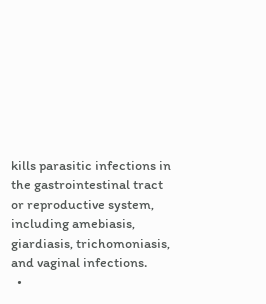kills parasitic infections in the gastrointestinal tract or reproductive system, including amebiasis, giardiasis, trichomoniasis, and vaginal infections.
  •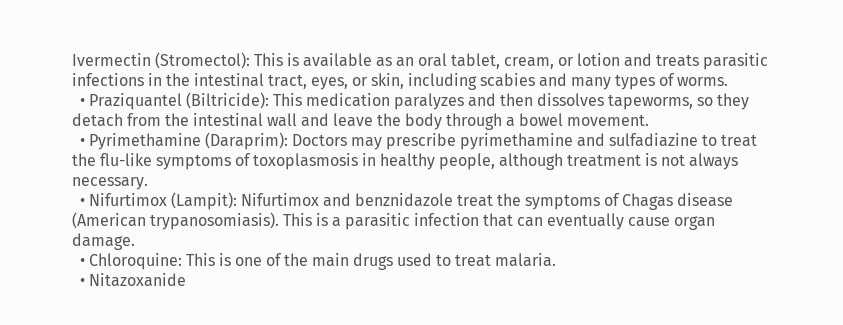Ivermectin (Stromectol): This is available as an oral tablet, cream, or lotion and treats parasitic infections in the intestinal tract, eyes, or skin, including scabies and many types of worms.
  • Praziquantel (Biltricide): This medication paralyzes and then dissolves tapeworms, so they detach from the intestinal wall and leave the body through a bowel movement.
  • Pyrimethamine (Daraprim): Doctors may prescribe pyrimethamine and sulfadiazine to treat the flu-like symptoms of toxoplasmosis in healthy people, although treatment is not always necessary.
  • Nifurtimox (Lampit): Nifurtimox and benznidazole treat the symptoms of Chagas disease (American trypanosomiasis). This is a parasitic infection that can eventually cause organ damage.
  • Chloroquine: This is one of the main drugs used to treat malaria.
  • Nitazoxanide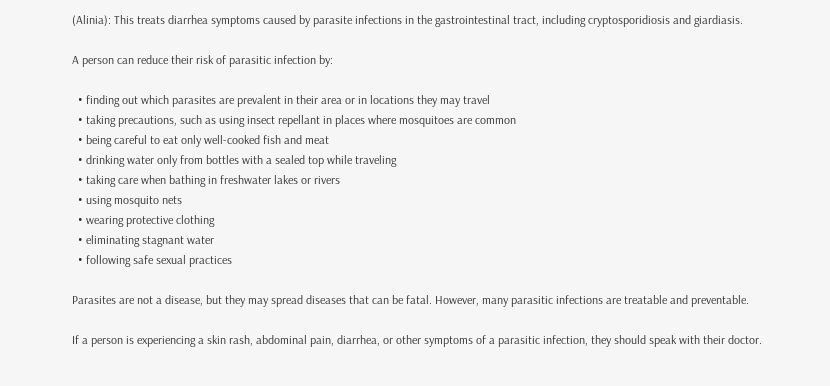(Alinia): This treats diarrhea symptoms caused by parasite infections in the gastrointestinal tract, including cryptosporidiosis and giardiasis.

A person can reduce their risk of parasitic infection by:

  • finding out which parasites are prevalent in their area or in locations they may travel
  • taking precautions, such as using insect repellant in places where mosquitoes are common
  • being careful to eat only well-cooked fish and meat
  • drinking water only from bottles with a sealed top while traveling
  • taking care when bathing in freshwater lakes or rivers
  • using mosquito nets
  • wearing protective clothing
  • eliminating stagnant water
  • following safe sexual practices

Parasites are not a disease, but they may spread diseases that can be fatal. However, many parasitic infections are treatable and preventable.

If a person is experiencing a skin rash, abdominal pain, diarrhea, or other symptoms of a parasitic infection, they should speak with their doctor.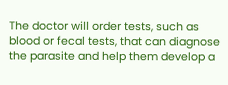The doctor will order tests, such as blood or fecal tests, that can diagnose the parasite and help them develop a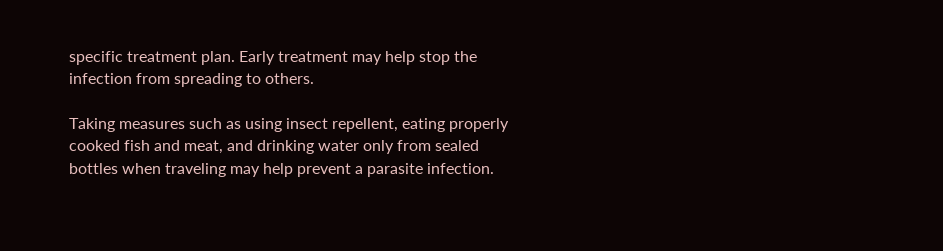specific treatment plan. Early treatment may help stop the infection from spreading to others.

Taking measures such as using insect repellent, eating properly cooked fish and meat, and drinking water only from sealed bottles when traveling may help prevent a parasite infection.